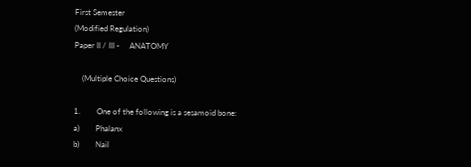First Semester
(Modified Regulation)
Paper II / III -     ANATOMY

    (Multiple Choice Questions)

1.        One of the following is a sesamoid bone:
a)        Phalanx
b)        Nail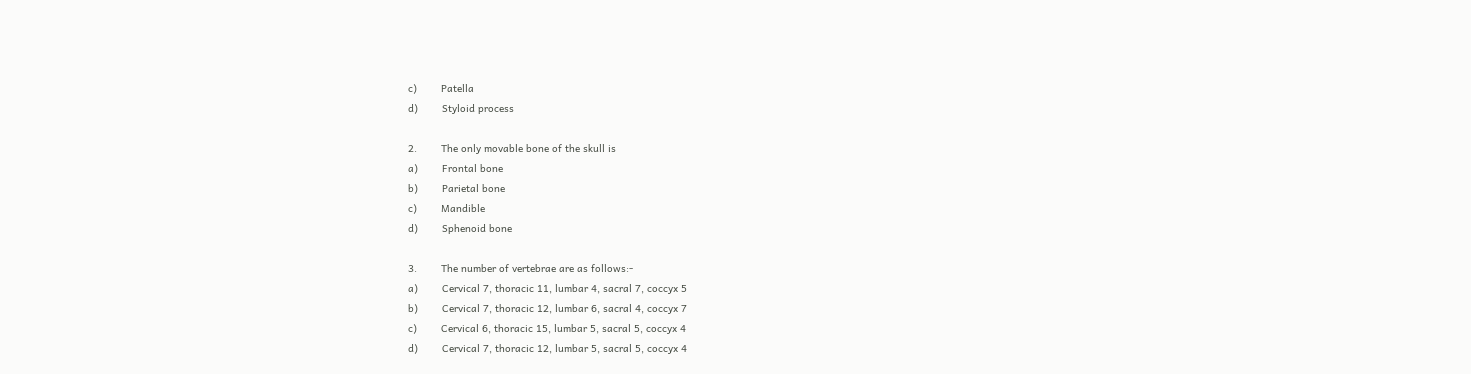c)        Patella
d)        Styloid process

2.        The only movable bone of the skull is
a)        Frontal bone
b)        Parietal bone
c)        Mandible
d)        Sphenoid bone

3.        The number of vertebrae are as follows:-
a)        Cervical 7, thoracic 11, lumbar 4, sacral 7, coccyx 5
b)        Cervical 7, thoracic 12, lumbar 6, sacral 4, coccyx 7
c)        Cervical 6, thoracic 15, lumbar 5, sacral 5, coccyx 4
d)        Cervical 7, thoracic 12, lumbar 5, sacral 5, coccyx 4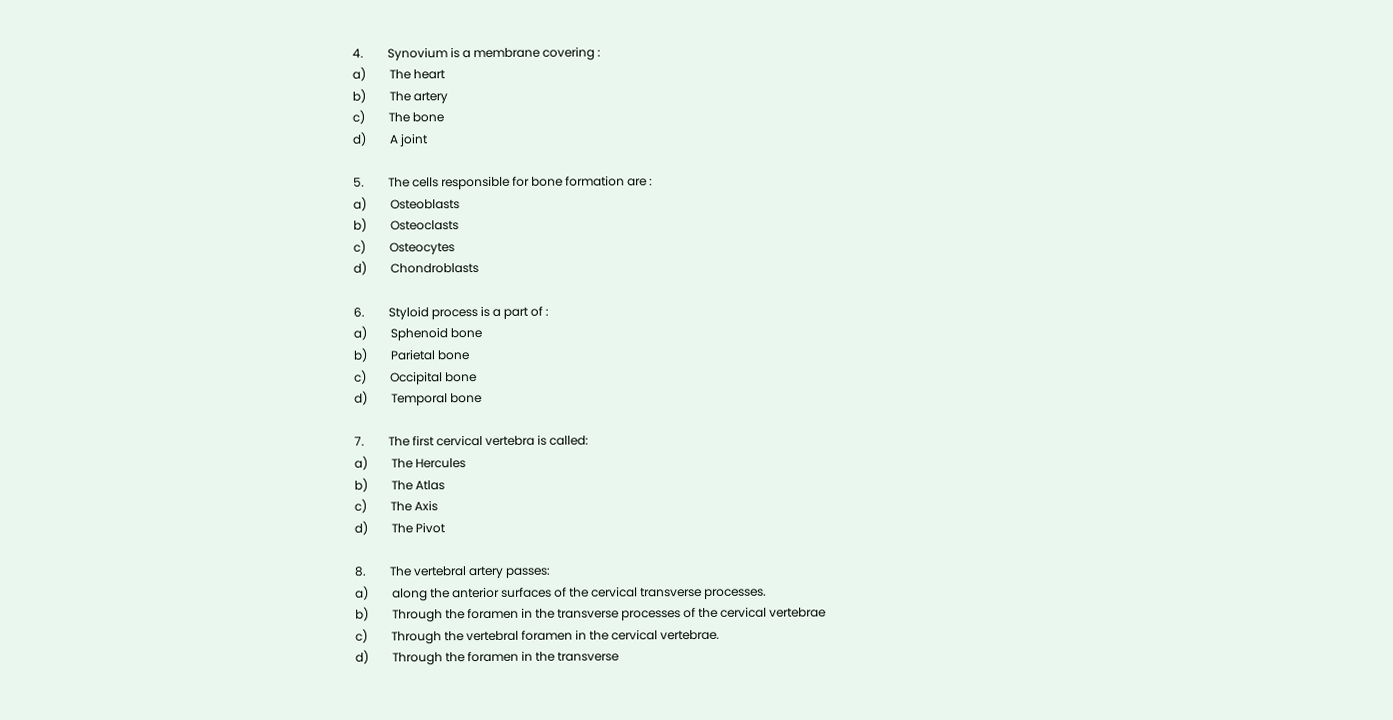4.        Synovium is a membrane covering :
a)        The heart
b)        The artery
c)        The bone
d)        A joint

5.        The cells responsible for bone formation are :
a)        Osteoblasts
b)        Osteoclasts
c)        Osteocytes
d)        Chondroblasts

6.        Styloid process is a part of :
a)        Sphenoid bone
b)        Parietal bone
c)        Occipital bone
d)        Temporal bone

7.        The first cervical vertebra is called:
a)        The Hercules
b)        The Atlas
c)        The Axis
d)        The Pivot

8.        The vertebral artery passes:
a)        along the anterior surfaces of the cervical transverse processes.
b)        Through the foramen in the transverse processes of the cervical vertebrae
c)        Through the vertebral foramen in the cervical vertebrae.
d)        Through the foramen in the transverse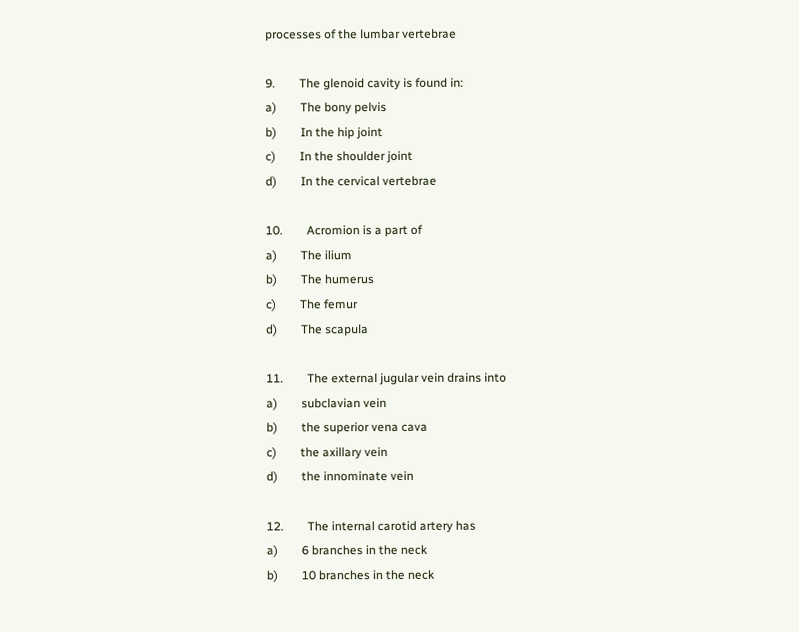processes of the lumbar vertebrae

9.        The glenoid cavity is found in:
a)        The bony pelvis
b)        In the hip joint
c)        In the shoulder joint
d)        In the cervical vertebrae

10.        Acromion is a part of
a)        The ilium
b)        The humerus
c)        The femur
d)        The scapula

11.        The external jugular vein drains into
a)        subclavian vein
b)        the superior vena cava
c)        the axillary vein
d)        the innominate vein

12.        The internal carotid artery has
a)        6 branches in the neck
b)        10 branches in the neck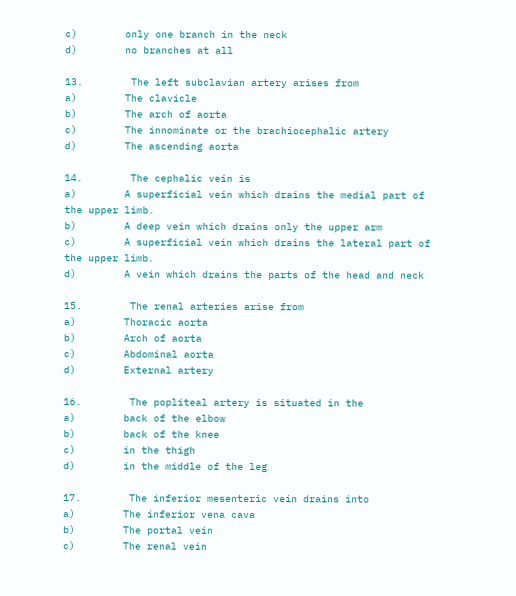c)        only one branch in the neck
d)        no branches at all

13.        The left subclavian artery arises from
a)        The clavicle
b)        The arch of aorta
c)        The innominate or the brachiocephalic artery
d)        The ascending aorta

14.        The cephalic vein is
a)        A superficial vein which drains the medial part of the upper limb.
b)        A deep vein which drains only the upper arm
c)        A superficial vein which drains the lateral part of the upper limb.
d)        A vein which drains the parts of the head and neck

15.        The renal arteries arise from
a)        Thoracic aorta
b)        Arch of aorta
c)        Abdominal aorta
d)        External artery

16.        The popliteal artery is situated in the
a)        back of the elbow
b)        back of the knee
c)        in the thigh
d)        in the middle of the leg

17.        The inferior mesenteric vein drains into
a)        The inferior vena cava
b)        The portal vein
c)        The renal vein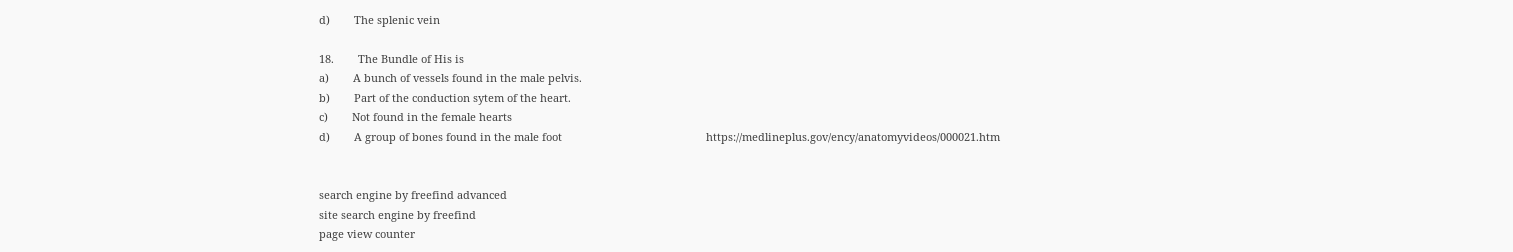d)        The splenic vein

18.        The Bundle of His is
a)        A bunch of vessels found in the male pelvis.
b)        Part of the conduction sytem of the heart.
c)        Not found in the female hearts
d)        A group of bones found in the male foot                                                https://medlineplus.gov/ency/anatomyvideos/000021.htm


search engine by freefind advanced
site search engine by freefind
page view counter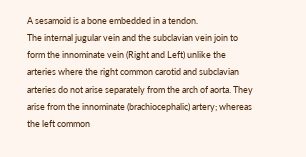A sesamoid is a bone embedded in a tendon.
The internal jugular vein and the subclavian vein join to form the innominate vein (Right and Left) unlike the arteries where the right common carotid and subclavian arteries do not arise separately from the arch of aorta. They arise from the innominate (brachiocephalic) artery; whereas the left common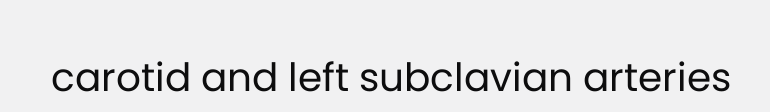carotid and left subclavian arteries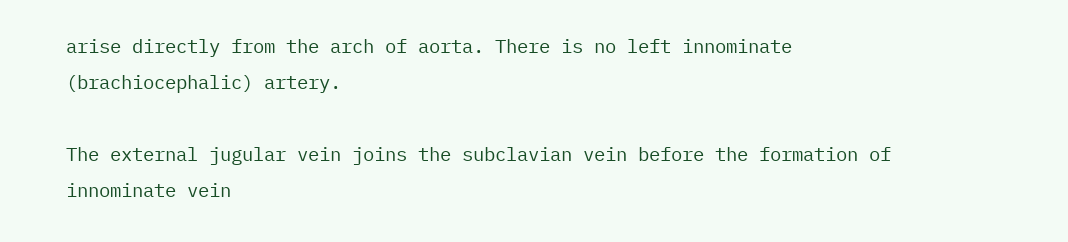arise directly from the arch of aorta. There is no left innominate (brachiocephalic) artery.

The external jugular vein joins the subclavian vein before the formation of innominate vein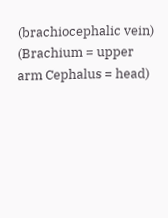(brachiocephalic vein)
(Brachium = upper arm Cephalus = head)